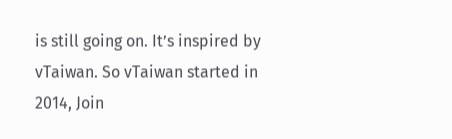is still going on. It’s inspired by vTaiwan. So vTaiwan started in 2014, Join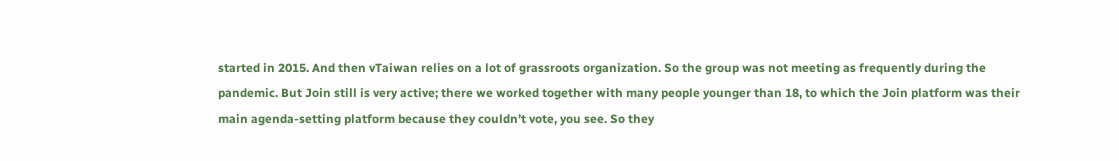started in 2015. And then vTaiwan relies on a lot of grassroots organization. So the group was not meeting as frequently during the pandemic. But Join still is very active; there we worked together with many people younger than 18, to which the Join platform was their main agenda-setting platform because they couldn’t vote, you see. So they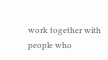work together with people who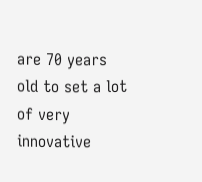are 70 years old to set a lot of very innovative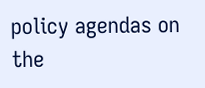policy agendas on the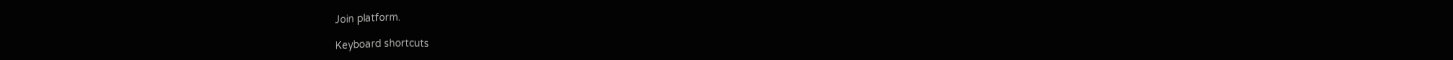Join platform.

Keyboard shortcuts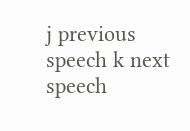j previous speech k next speech